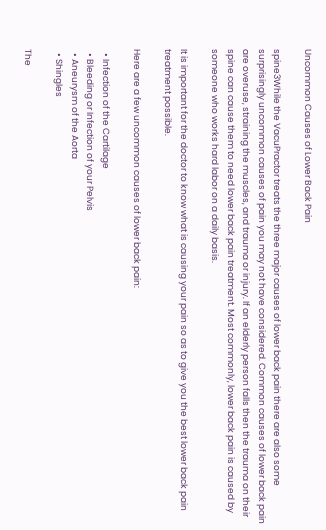Uncommon Causes of Lower Back Pain

spine3While the VacuPractor treats the three major causes of lower back pain there are also some surprisingly uncommon causes of pain you may not have considered. Common causes of lower back pain are overuse, straining the muscles, and trauma or injury. If an elderly person falls then the trauma on their spine can cause them to need lower back pain treatment. Most commonly, lower back pain is caused by someone who works hard labor on a daily basis.

It is important for the doctor to know what is causing your pain so as to give you the best lower back pain treatment possible.

Here are a few uncommon causes of lower back pain:

  • Infection of the Cartilage
  • Bleeding or Infection of your Pelvis
  • Aneurysm of the Aorta
  • Shingles

The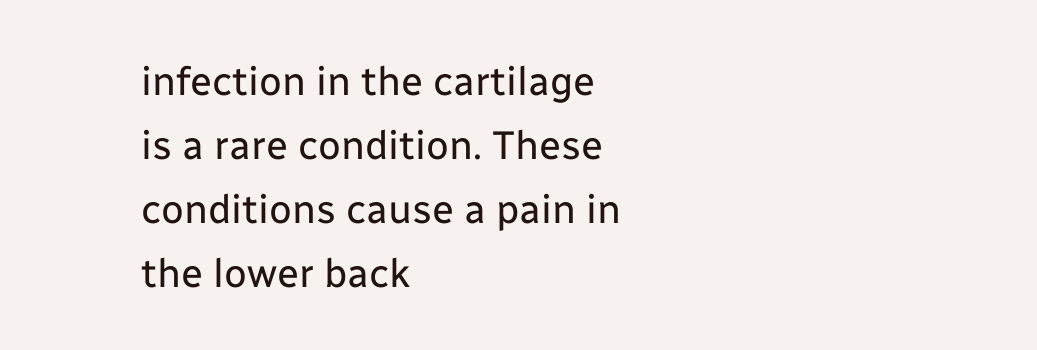infection in the cartilage is a rare condition. These conditions cause a pain in the lower back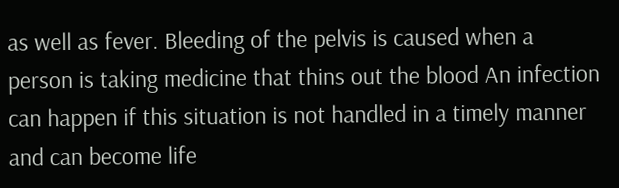as well as fever. Bleeding of the pelvis is caused when a person is taking medicine that thins out the blood An infection can happen if this situation is not handled in a timely manner and can become life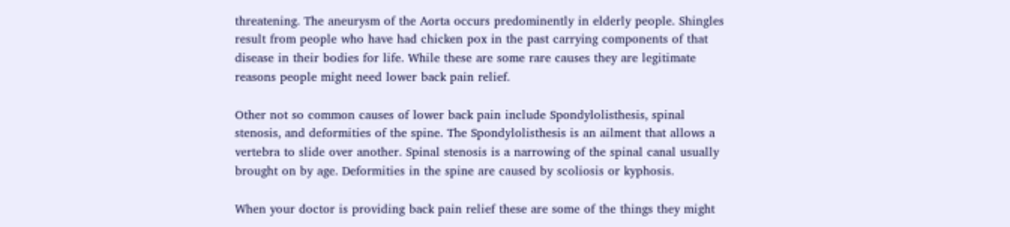threatening. The aneurysm of the Aorta occurs predominently in elderly people. Shingles result from people who have had chicken pox in the past carrying components of that disease in their bodies for life. While these are some rare causes they are legitimate reasons people might need lower back pain relief.

Other not so common causes of lower back pain include Spondylolisthesis, spinal stenosis, and deformities of the spine. The Spondylolisthesis is an ailment that allows a vertebra to slide over another. Spinal stenosis is a narrowing of the spinal canal usually brought on by age. Deformities in the spine are caused by scoliosis or kyphosis.

When your doctor is providing back pain relief these are some of the things they might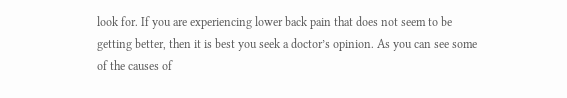look for. If you are experiencing lower back pain that does not seem to be getting better, then it is best you seek a doctor’s opinion. As you can see some of the causes of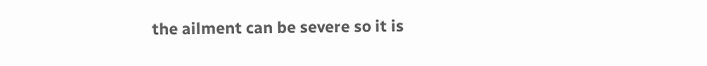the ailment can be severe so it is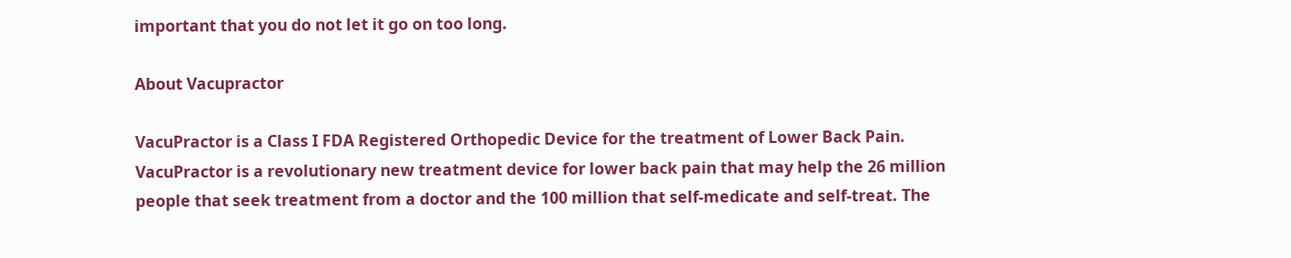important that you do not let it go on too long.

About Vacupractor

VacuPractor is a Class I FDA Registered Orthopedic Device for the treatment of Lower Back Pain. VacuPractor is a revolutionary new treatment device for lower back pain that may help the 26 million people that seek treatment from a doctor and the 100 million that self-medicate and self-treat. The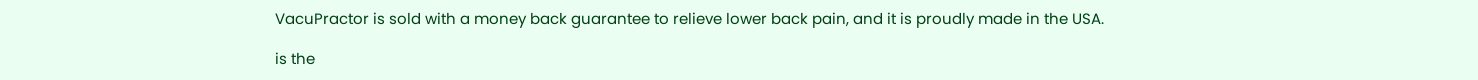VacuPractor is sold with a money back guarantee to relieve lower back pain, and it is proudly made in the USA.

is the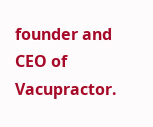founder and CEO of Vacupractor.